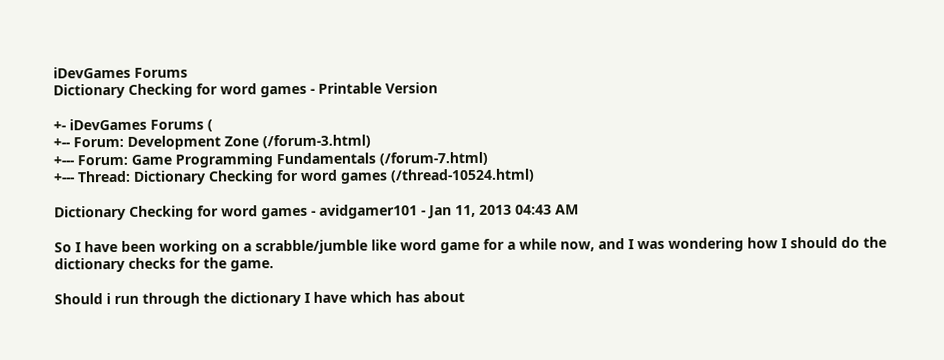iDevGames Forums
Dictionary Checking for word games - Printable Version

+- iDevGames Forums (
+-- Forum: Development Zone (/forum-3.html)
+--- Forum: Game Programming Fundamentals (/forum-7.html)
+--- Thread: Dictionary Checking for word games (/thread-10524.html)

Dictionary Checking for word games - avidgamer101 - Jan 11, 2013 04:43 AM

So I have been working on a scrabble/jumble like word game for a while now, and I was wondering how I should do the dictionary checks for the game.

Should i run through the dictionary I have which has about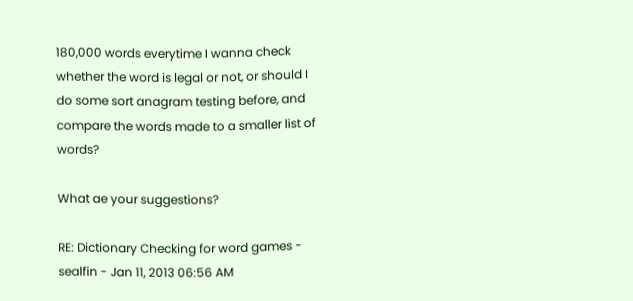180,000 words everytime I wanna check whether the word is legal or not, or should I do some sort anagram testing before, and compare the words made to a smaller list of words?

What ae your suggestions?

RE: Dictionary Checking for word games - sealfin - Jan 11, 2013 06:56 AM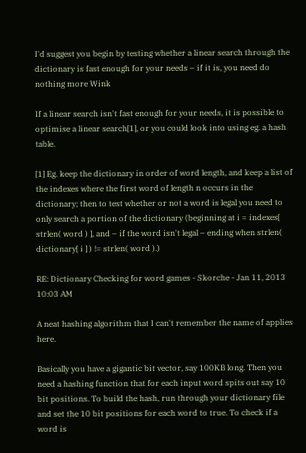I'd suggest you begin by testing whether a linear search through the dictionary is fast enough for your needs – if it is, you need do nothing more Wink

If a linear search isn't fast enough for your needs, it is possible to optimise a linear search[1], or you could look into using eg. a hash table.

[1] Eg. keep the dictionary in order of word length, and keep a list of the indexes where the first word of length n occurs in the dictionary; then to test whether or not a word is legal you need to only search a portion of the dictionary (beginning at i = indexes[ strlen( word ) ], and – if the word isn't legal – ending when strlen( dictionary[ i ] ) != strlen( word ).)

RE: Dictionary Checking for word games - Skorche - Jan 11, 2013 10:03 AM

A neat hashing algorithm that I can't remember the name of applies here.

Basically you have a gigantic bit vector, say 100KB long. Then you need a hashing function that for each input word spits out say 10 bit positions. To build the hash, run through your dictionary file and set the 10 bit positions for each word to true. To check if a word is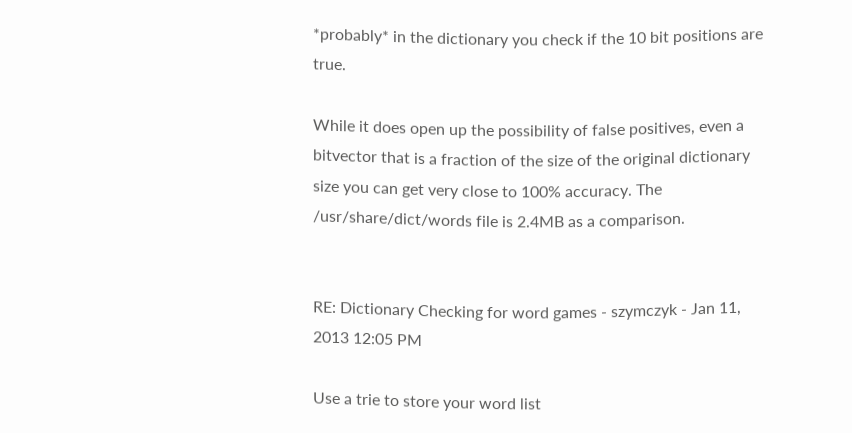*probably* in the dictionary you check if the 10 bit positions are true.

While it does open up the possibility of false positives, even a bitvector that is a fraction of the size of the original dictionary size you can get very close to 100% accuracy. The /usr/share/dict/words file is 2.4MB as a comparison.


RE: Dictionary Checking for word games - szymczyk - Jan 11, 2013 12:05 PM

Use a trie to store your word list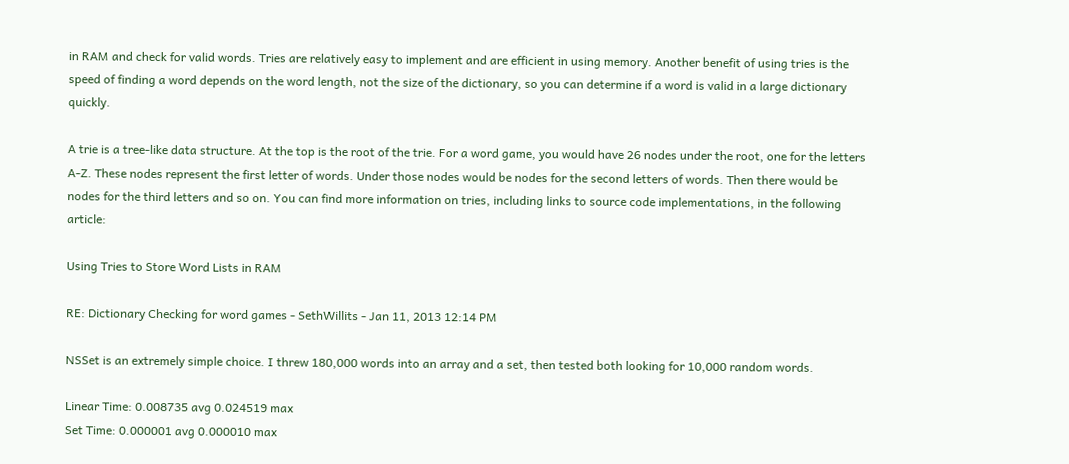in RAM and check for valid words. Tries are relatively easy to implement and are efficient in using memory. Another benefit of using tries is the speed of finding a word depends on the word length, not the size of the dictionary, so you can determine if a word is valid in a large dictionary quickly.

A trie is a tree-like data structure. At the top is the root of the trie. For a word game, you would have 26 nodes under the root, one for the letters A-Z. These nodes represent the first letter of words. Under those nodes would be nodes for the second letters of words. Then there would be nodes for the third letters and so on. You can find more information on tries, including links to source code implementations, in the following article:

Using Tries to Store Word Lists in RAM

RE: Dictionary Checking for word games - SethWillits - Jan 11, 2013 12:14 PM

NSSet is an extremely simple choice. I threw 180,000 words into an array and a set, then tested both looking for 10,000 random words.

Linear Time: 0.008735 avg 0.024519 max
Set Time: 0.000001 avg 0.000010 max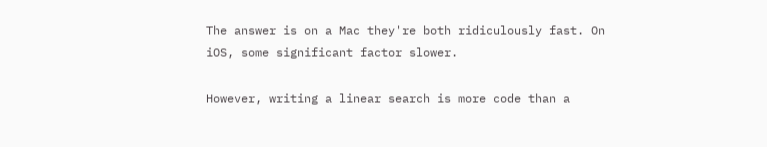The answer is on a Mac they're both ridiculously fast. On iOS, some significant factor slower.

However, writing a linear search is more code than a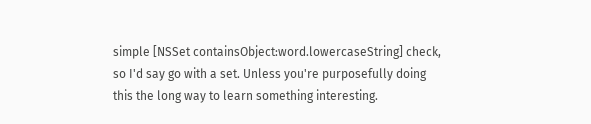simple [NSSet containsObject:word.lowercaseString] check, so I'd say go with a set. Unless you're purposefully doing this the long way to learn something interesting.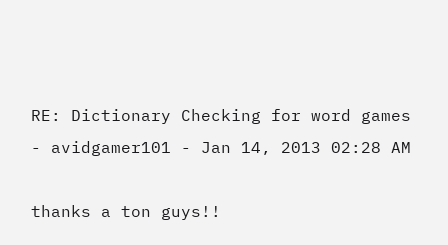RE: Dictionary Checking for word games - avidgamer101 - Jan 14, 2013 02:28 AM

thanks a ton guys!!